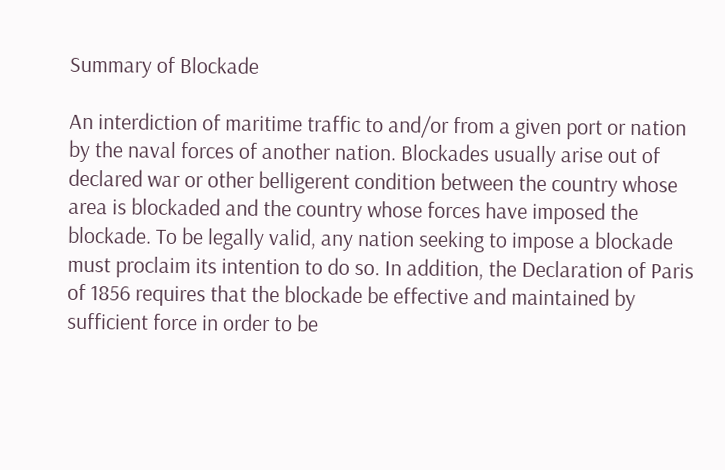Summary of Blockade

An interdiction of maritime traffic to and/or from a given port or nation by the naval forces of another nation. Blockades usually arise out of declared war or other belligerent condition between the country whose area is blockaded and the country whose forces have imposed the blockade. To be legally valid, any nation seeking to impose a blockade must proclaim its intention to do so. In addition, the Declaration of Paris of 1856 requires that the blockade be effective and maintained by sufficient force in order to be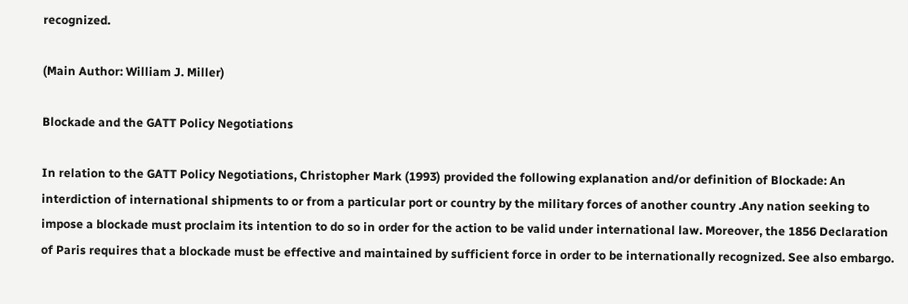recognized.

(Main Author: William J. Miller)

Blockade and the GATT Policy Negotiations

In relation to the GATT Policy Negotiations, Christopher Mark (1993) provided the following explanation and/or definition of Blockade: An interdiction of international shipments to or from a particular port or country by the military forces of another country .Any nation seeking to impose a blockade must proclaim its intention to do so in order for the action to be valid under international law. Moreover, the 1856 Declaration of Paris requires that a blockade must be effective and maintained by sufficient force in order to be internationally recognized. See also embargo.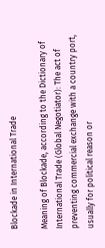Blockade in International Trade

Meaning of Blockade, according to the Dictionary of International Trade (Global Negotiator): The act of preventing commercial exchange with a country port, usually for political reason or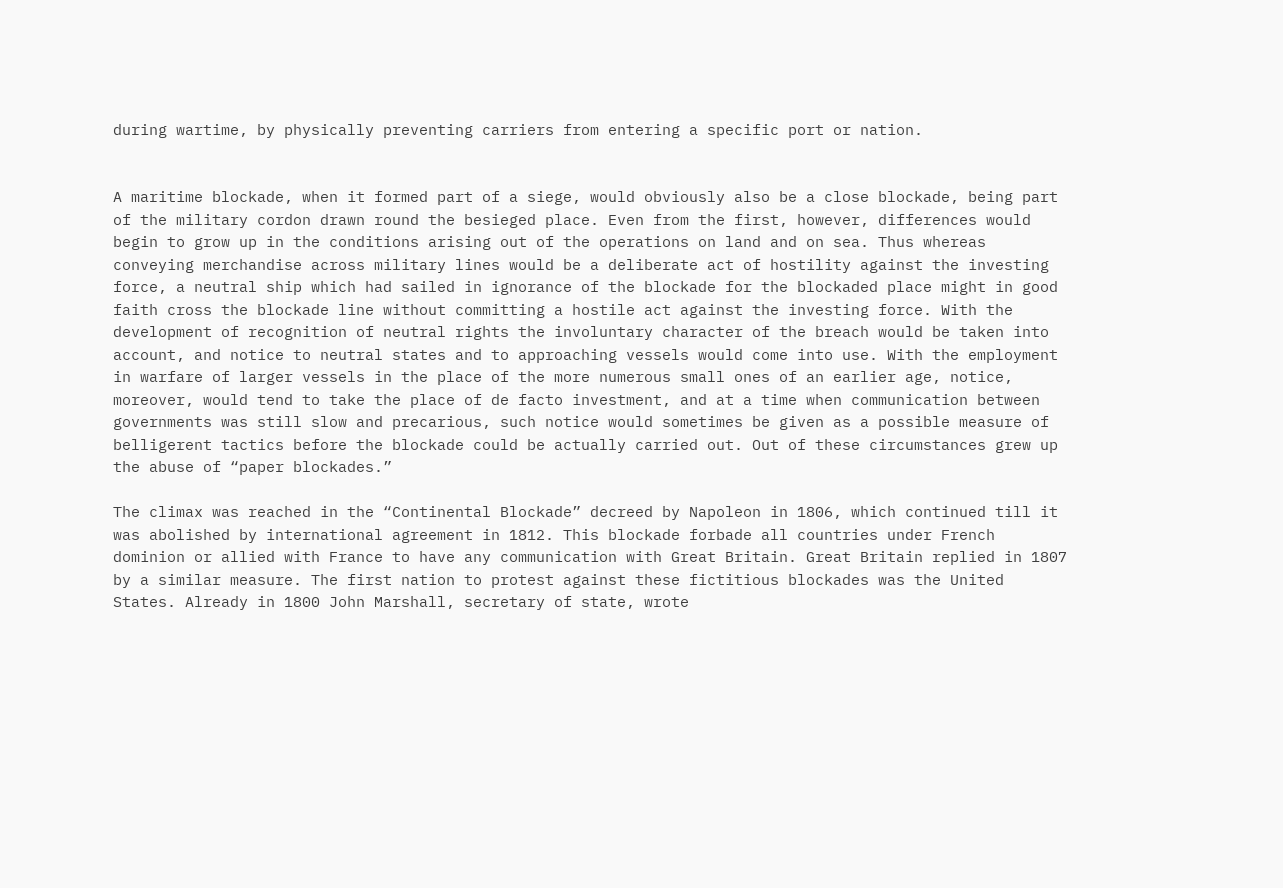during wartime, by physically preventing carriers from entering a specific port or nation.


A maritime blockade, when it formed part of a siege, would obviously also be a close blockade, being part of the military cordon drawn round the besieged place. Even from the first, however, differences would begin to grow up in the conditions arising out of the operations on land and on sea. Thus whereas conveying merchandise across military lines would be a deliberate act of hostility against the investing force, a neutral ship which had sailed in ignorance of the blockade for the blockaded place might in good faith cross the blockade line without committing a hostile act against the investing force. With the development of recognition of neutral rights the involuntary character of the breach would be taken into account, and notice to neutral states and to approaching vessels would come into use. With the employment in warfare of larger vessels in the place of the more numerous small ones of an earlier age, notice, moreover, would tend to take the place of de facto investment, and at a time when communication between governments was still slow and precarious, such notice would sometimes be given as a possible measure of belligerent tactics before the blockade could be actually carried out. Out of these circumstances grew up the abuse of “paper blockades.”

The climax was reached in the “Continental Blockade” decreed by Napoleon in 1806, which continued till it was abolished by international agreement in 1812. This blockade forbade all countries under French dominion or allied with France to have any communication with Great Britain. Great Britain replied in 1807 by a similar measure. The first nation to protest against these fictitious blockades was the United States. Already in 1800 John Marshall, secretary of state, wrote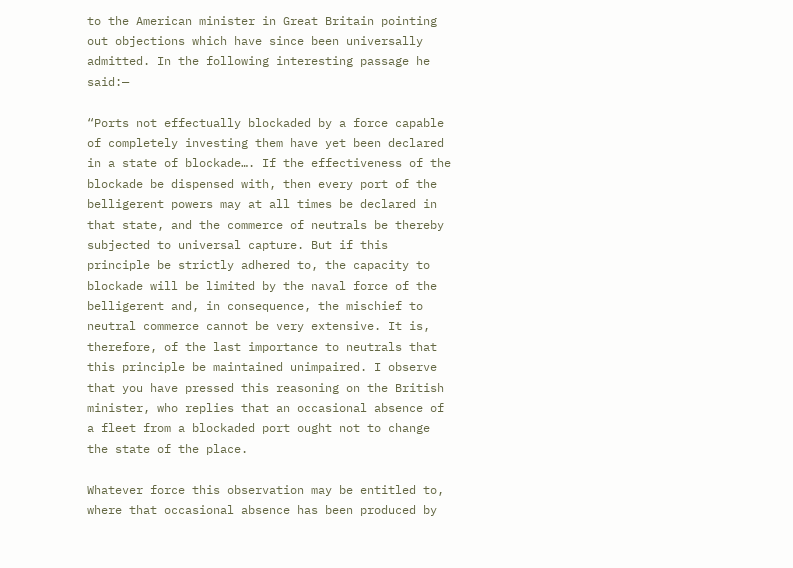to the American minister in Great Britain pointing out objections which have since been universally admitted. In the following interesting passage he said:—

“Ports not effectually blockaded by a force capable of completely investing them have yet been declared in a state of blockade…. If the effectiveness of the blockade be dispensed with, then every port of the belligerent powers may at all times be declared in that state, and the commerce of neutrals be thereby subjected to universal capture. But if this principle be strictly adhered to, the capacity to blockade will be limited by the naval force of the belligerent and, in consequence, the mischief to neutral commerce cannot be very extensive. It is, therefore, of the last importance to neutrals that this principle be maintained unimpaired. I observe that you have pressed this reasoning on the British minister, who replies that an occasional absence of a fleet from a blockaded port ought not to change the state of the place.

Whatever force this observation may be entitled to, where that occasional absence has been produced by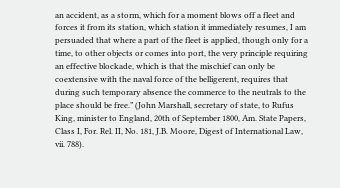an accident, as a storm, which for a moment blows off a fleet and forces it from its station, which station it immediately resumes, I am persuaded that where a part of the fleet is applied, though only for a time, to other objects or comes into port, the very principle requiring an effective blockade, which is that the mischief can only be coextensive with the naval force of the belligerent, requires that during such temporary absence the commerce to the neutrals to the place should be free.” (John Marshall, secretary of state, to Rufus King, minister to England, 20th of September 1800, Am. State Papers, Class I, For. Rel. II, No. 181, J.B. Moore, Digest of International Law, vii. 788).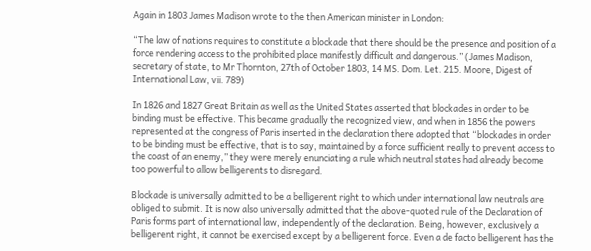Again in 1803 James Madison wrote to the then American minister in London:

“The law of nations requires to constitute a blockade that there should be the presence and position of a force rendering access to the prohibited place manifestly difficult and dangerous.” (James Madison, secretary of state, to Mr Thornton, 27th of October 1803, 14 MS. Dom. Let. 215. Moore, Digest of International Law, vii. 789)

In 1826 and 1827 Great Britain as well as the United States asserted that blockades in order to be binding must be effective. This became gradually the recognized view, and when in 1856 the powers represented at the congress of Paris inserted in the declaration there adopted that “blockades in order to be binding must be effective, that is to say, maintained by a force sufficient really to prevent access to the coast of an enemy,” they were merely enunciating a rule which neutral states had already become too powerful to allow belligerents to disregard.

Blockade is universally admitted to be a belligerent right to which under international law neutrals are obliged to submit. It is now also universally admitted that the above-quoted rule of the Declaration of Paris forms part of international law, independently of the declaration. Being, however, exclusively a belligerent right, it cannot be exercised except by a belligerent force. Even a de facto belligerent has the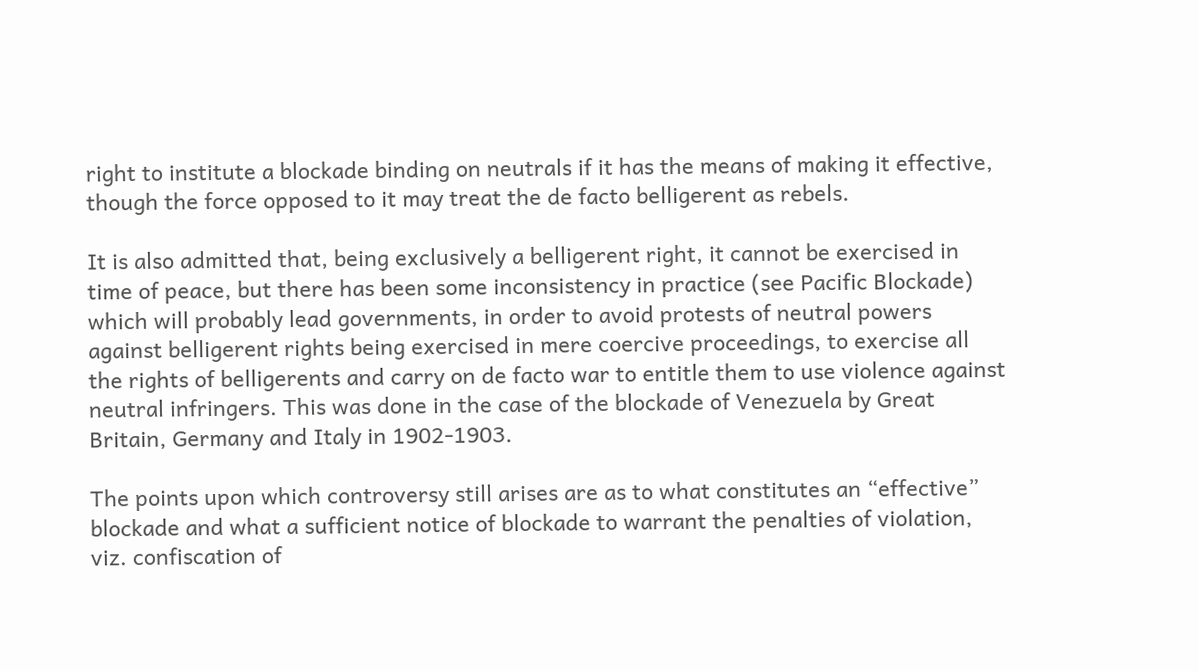right to institute a blockade binding on neutrals if it has the means of making it effective, though the force opposed to it may treat the de facto belligerent as rebels.

It is also admitted that, being exclusively a belligerent right, it cannot be exercised in time of peace, but there has been some inconsistency in practice (see Pacific Blockade) which will probably lead governments, in order to avoid protests of neutral powers against belligerent rights being exercised in mere coercive proceedings, to exercise all the rights of belligerents and carry on de facto war to entitle them to use violence against neutral infringers. This was done in the case of the blockade of Venezuela by Great Britain, Germany and Italy in 1902-1903.

The points upon which controversy still arises are as to what constitutes an “effective” blockade and what a sufficient notice of blockade to warrant the penalties of violation, viz. confiscation of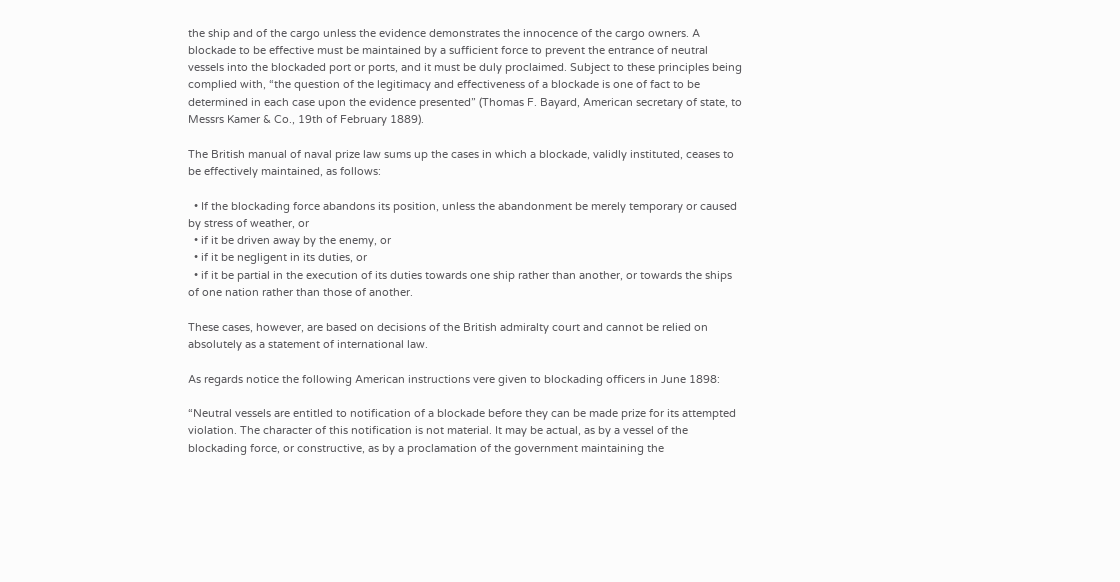the ship and of the cargo unless the evidence demonstrates the innocence of the cargo owners. A blockade to be effective must be maintained by a sufficient force to prevent the entrance of neutral vessels into the blockaded port or ports, and it must be duly proclaimed. Subject to these principles being complied with, “the question of the legitimacy and effectiveness of a blockade is one of fact to be determined in each case upon the evidence presented” (Thomas F. Bayard, American secretary of state, to Messrs Kamer & Co., 19th of February 1889).

The British manual of naval prize law sums up the cases in which a blockade, validly instituted, ceases to be effectively maintained, as follows:

  • If the blockading force abandons its position, unless the abandonment be merely temporary or caused by stress of weather, or
  • if it be driven away by the enemy, or
  • if it be negligent in its duties, or
  • if it be partial in the execution of its duties towards one ship rather than another, or towards the ships of one nation rather than those of another.

These cases, however, are based on decisions of the British admiralty court and cannot be relied on absolutely as a statement of international law.

As regards notice the following American instructions vere given to blockading officers in June 1898:

“Neutral vessels are entitled to notification of a blockade before they can be made prize for its attempted violation. The character of this notification is not material. It may be actual, as by a vessel of the blockading force, or constructive, as by a proclamation of the government maintaining the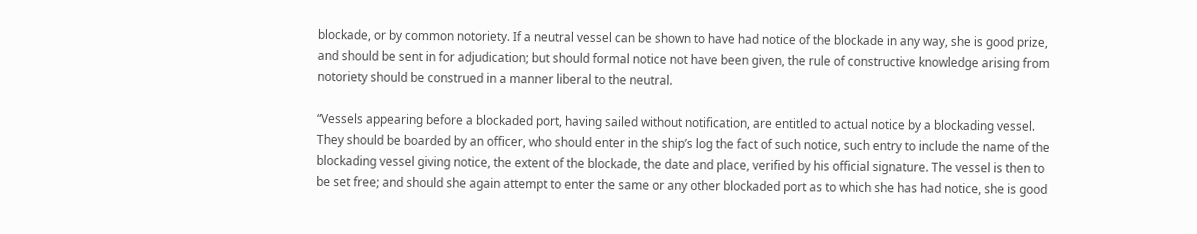blockade, or by common notoriety. If a neutral vessel can be shown to have had notice of the blockade in any way, she is good prize, and should be sent in for adjudication; but should formal notice not have been given, the rule of constructive knowledge arising from notoriety should be construed in a manner liberal to the neutral.

“Vessels appearing before a blockaded port, having sailed without notification, are entitled to actual notice by a blockading vessel. They should be boarded by an officer, who should enter in the ship’s log the fact of such notice, such entry to include the name of the blockading vessel giving notice, the extent of the blockade, the date and place, verified by his official signature. The vessel is then to be set free; and should she again attempt to enter the same or any other blockaded port as to which she has had notice, she is good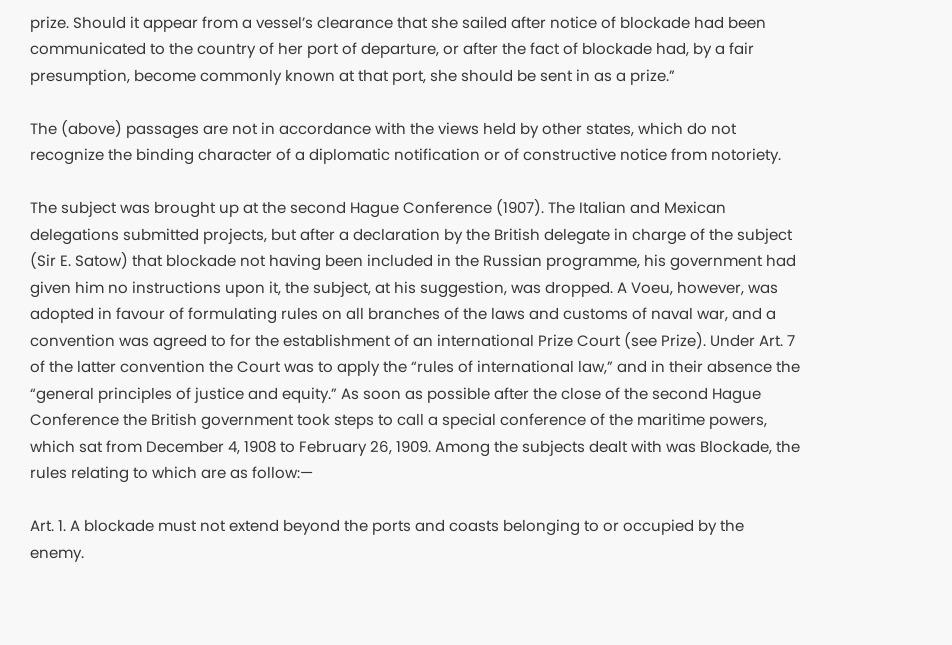prize. Should it appear from a vessel’s clearance that she sailed after notice of blockade had been communicated to the country of her port of departure, or after the fact of blockade had, by a fair presumption, become commonly known at that port, she should be sent in as a prize.”

The (above) passages are not in accordance with the views held by other states, which do not recognize the binding character of a diplomatic notification or of constructive notice from notoriety.

The subject was brought up at the second Hague Conference (1907). The Italian and Mexican delegations submitted projects, but after a declaration by the British delegate in charge of the subject (Sir E. Satow) that blockade not having been included in the Russian programme, his government had given him no instructions upon it, the subject, at his suggestion, was dropped. A Voeu, however, was adopted in favour of formulating rules on all branches of the laws and customs of naval war, and a convention was agreed to for the establishment of an international Prize Court (see Prize). Under Art. 7 of the latter convention the Court was to apply the “rules of international law,” and in their absence the “general principles of justice and equity.” As soon as possible after the close of the second Hague Conference the British government took steps to call a special conference of the maritime powers, which sat from December 4, 1908 to February 26, 1909. Among the subjects dealt with was Blockade, the rules relating to which are as follow:—

Art. 1. A blockade must not extend beyond the ports and coasts belonging to or occupied by the enemy.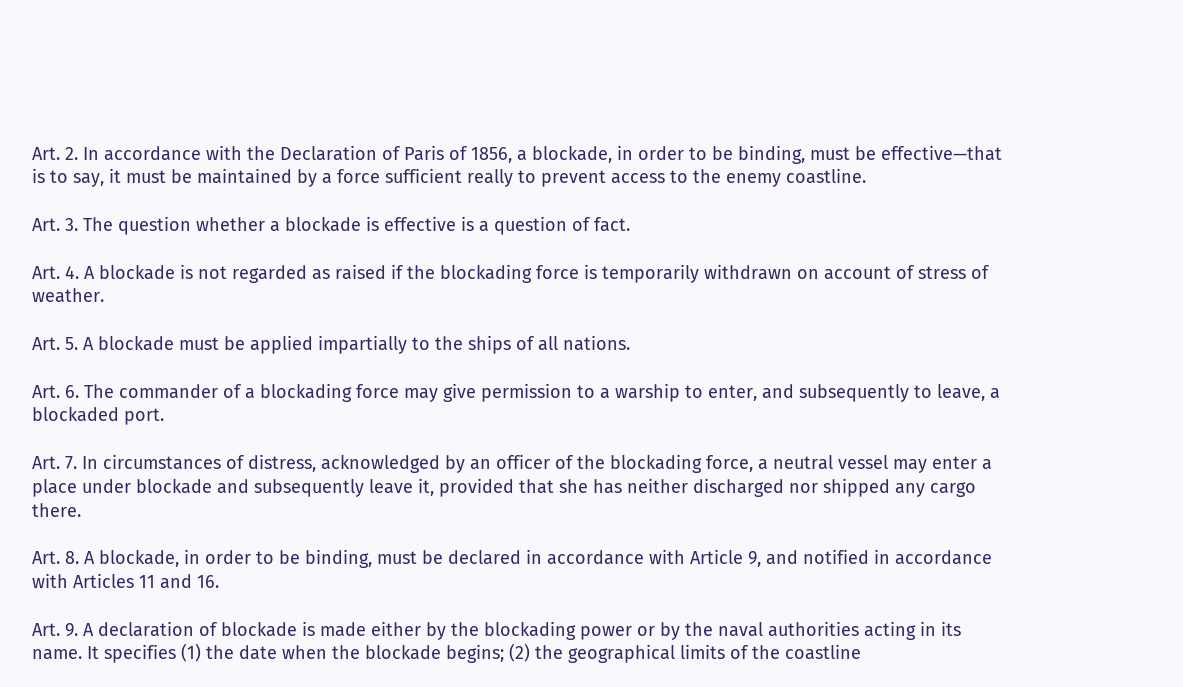Art. 2. In accordance with the Declaration of Paris of 1856, a blockade, in order to be binding, must be effective—that is to say, it must be maintained by a force sufficient really to prevent access to the enemy coastline.

Art. 3. The question whether a blockade is effective is a question of fact.

Art. 4. A blockade is not regarded as raised if the blockading force is temporarily withdrawn on account of stress of weather.

Art. 5. A blockade must be applied impartially to the ships of all nations.

Art. 6. The commander of a blockading force may give permission to a warship to enter, and subsequently to leave, a blockaded port.

Art. 7. In circumstances of distress, acknowledged by an officer of the blockading force, a neutral vessel may enter a place under blockade and subsequently leave it, provided that she has neither discharged nor shipped any cargo there.

Art. 8. A blockade, in order to be binding, must be declared in accordance with Article 9, and notified in accordance with Articles 11 and 16.

Art. 9. A declaration of blockade is made either by the blockading power or by the naval authorities acting in its name. It specifies (1) the date when the blockade begins; (2) the geographical limits of the coastline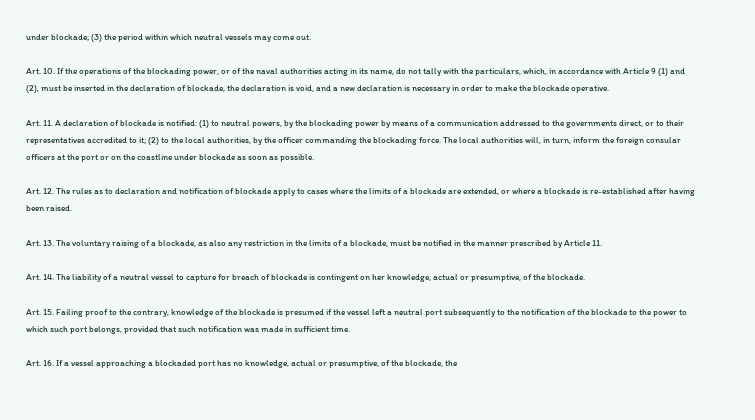under blockade; (3) the period within which neutral vessels may come out.

Art. 10. If the operations of the blockading power, or of the naval authorities acting in its name, do not tally with the particulars, which, in accordance with Article 9 (1) and (2), must be inserted in the declaration of blockade, the declaration is void, and a new declaration is necessary in order to make the blockade operative.

Art. 11. A declaration of blockade is notified: (1) to neutral powers, by the blockading power by means of a communication addressed to the governments direct, or to their representatives accredited to it; (2) to the local authorities, by the officer commanding the blockading force. The local authorities will, in turn, inform the foreign consular officers at the port or on the coastline under blockade as soon as possible.

Art. 12. The rules as to declaration and notification of blockade apply to cases where the limits of a blockade are extended, or where a blockade is re-established after having been raised.

Art. 13. The voluntary raising of a blockade, as also any restriction in the limits of a blockade, must be notified in the manner prescribed by Article 11.

Art. 14. The liability of a neutral vessel to capture for breach of blockade is contingent on her knowledge, actual or presumptive, of the blockade.

Art. 15. Failing proof to the contrary, knowledge of the blockade is presumed if the vessel left a neutral port subsequently to the notification of the blockade to the power to which such port belongs, provided that such notification was made in sufficient time.

Art. 16. If a vessel approaching a blockaded port has no knowledge, actual or presumptive, of the blockade, the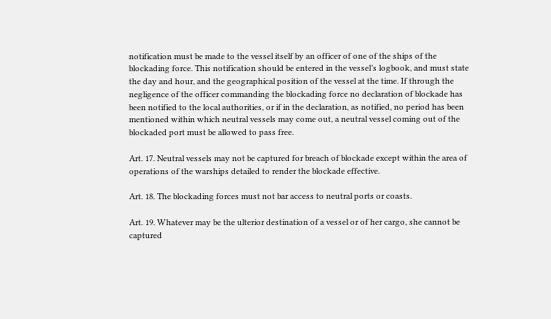notification must be made to the vessel itself by an officer of one of the ships of the blockading force. This notification should be entered in the vessel’s logbook, and must state the day and hour, and the geographical position of the vessel at the time. If through the negligence of the officer commanding the blockading force no declaration of blockade has been notified to the local authorities, or if in the declaration, as notified, no period has been mentioned within which neutral vessels may come out, a neutral vessel coming out of the blockaded port must be allowed to pass free.

Art. 17. Neutral vessels may not be captured for breach of blockade except within the area of operations of the warships detailed to render the blockade effective.

Art. 18. The blockading forces must not bar access to neutral ports or coasts.

Art. 19. Whatever may be the ulterior destination of a vessel or of her cargo, she cannot be captured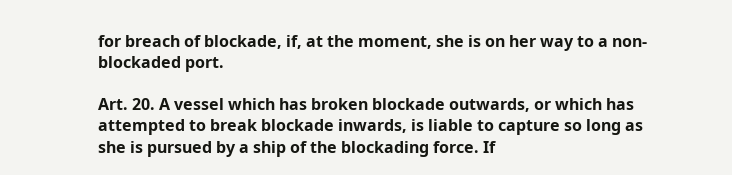for breach of blockade, if, at the moment, she is on her way to a non-blockaded port.

Art. 20. A vessel which has broken blockade outwards, or which has attempted to break blockade inwards, is liable to capture so long as she is pursued by a ship of the blockading force. If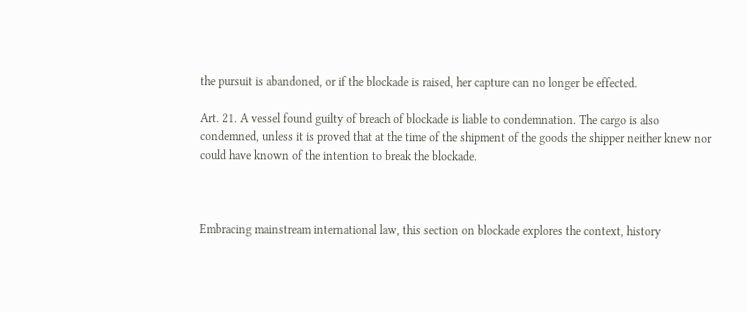the pursuit is abandoned, or if the blockade is raised, her capture can no longer be effected.

Art. 21. A vessel found guilty of breach of blockade is liable to condemnation. The cargo is also condemned, unless it is proved that at the time of the shipment of the goods the shipper neither knew nor could have known of the intention to break the blockade.



Embracing mainstream international law, this section on blockade explores the context, history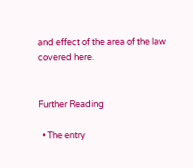and effect of the area of the law covered here.


Further Reading

  • The entry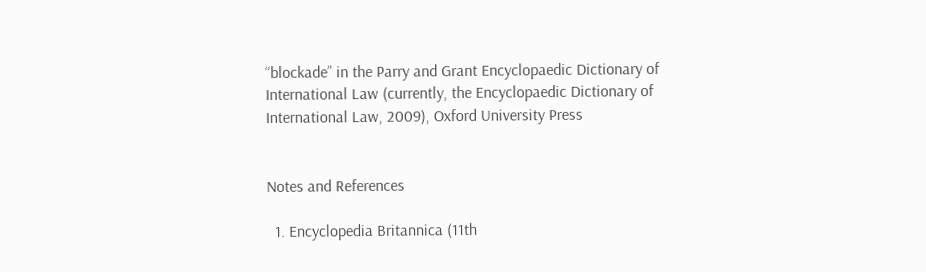“blockade” in the Parry and Grant Encyclopaedic Dictionary of International Law (currently, the Encyclopaedic Dictionary of International Law, 2009), Oxford University Press


Notes and References

  1. Encyclopedia Britannica (11th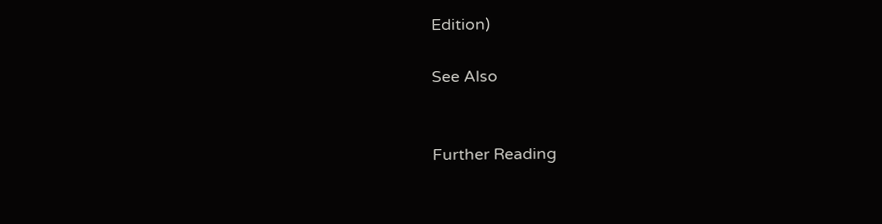Edition)

See Also


Further Reading